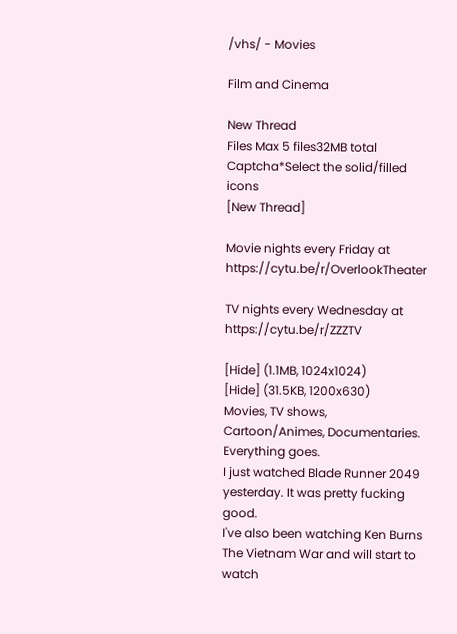/vhs/ - Movies

Film and Cinema

New Thread
Files Max 5 files32MB total
Captcha*Select the solid/filled icons
[New Thread]

Movie nights every Friday at https://cytu.be/r/OverlookTheater

TV nights every Wednesday at https://cytu.be/r/ZZZTV

[Hide] (1.1MB, 1024x1024)
[Hide] (31.5KB, 1200x630)
Movies, TV shows, Cartoon/Animes, Documentaries. Everything goes.
I just watched Blade Runner 2049 yesterday. It was pretty fucking good.
I've also been watching Ken Burns The Vietnam War and will start to watch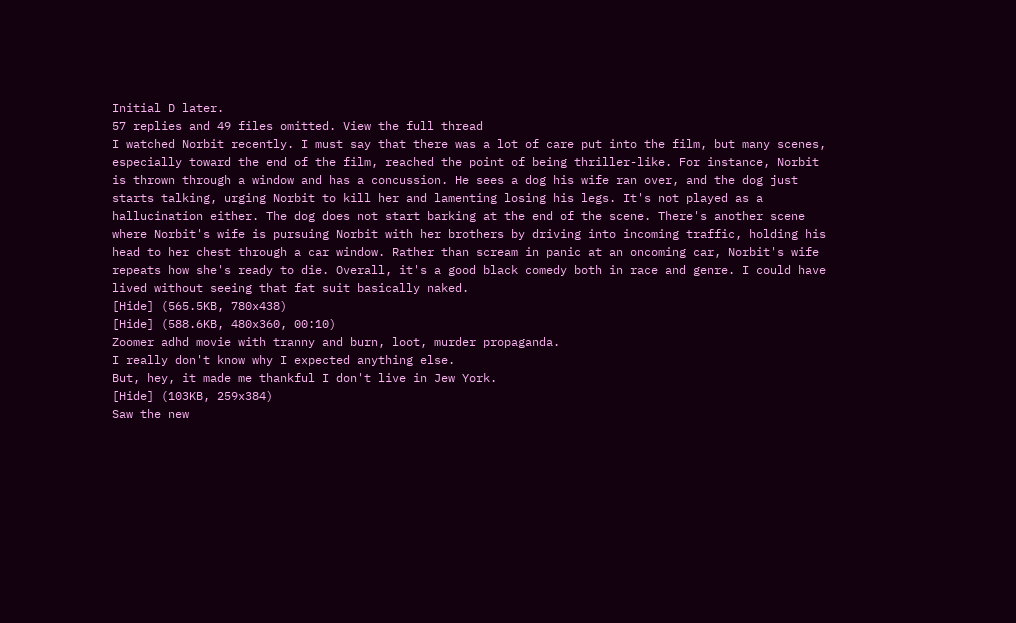Initial D later.
57 replies and 49 files omitted. View the full thread
I watched Norbit recently. I must say that there was a lot of care put into the film, but many scenes, especially toward the end of the film, reached the point of being thriller-like. For instance, Norbit is thrown through a window and has a concussion. He sees a dog his wife ran over, and the dog just starts talking, urging Norbit to kill her and lamenting losing his legs. It's not played as a hallucination either. The dog does not start barking at the end of the scene. There's another scene where Norbit's wife is pursuing Norbit with her brothers by driving into incoming traffic, holding his head to her chest through a car window. Rather than scream in panic at an oncoming car, Norbit's wife repeats how she's ready to die. Overall, it's a good black comedy both in race and genre. I could have lived without seeing that fat suit basically naked.
[Hide] (565.5KB, 780x438)
[Hide] (588.6KB, 480x360, 00:10)
Zoomer adhd movie with tranny and burn, loot, murder propaganda.
I really don't know why I expected anything else.
But, hey, it made me thankful I don't live in Jew York.
[Hide] (103KB, 259x384)
Saw the new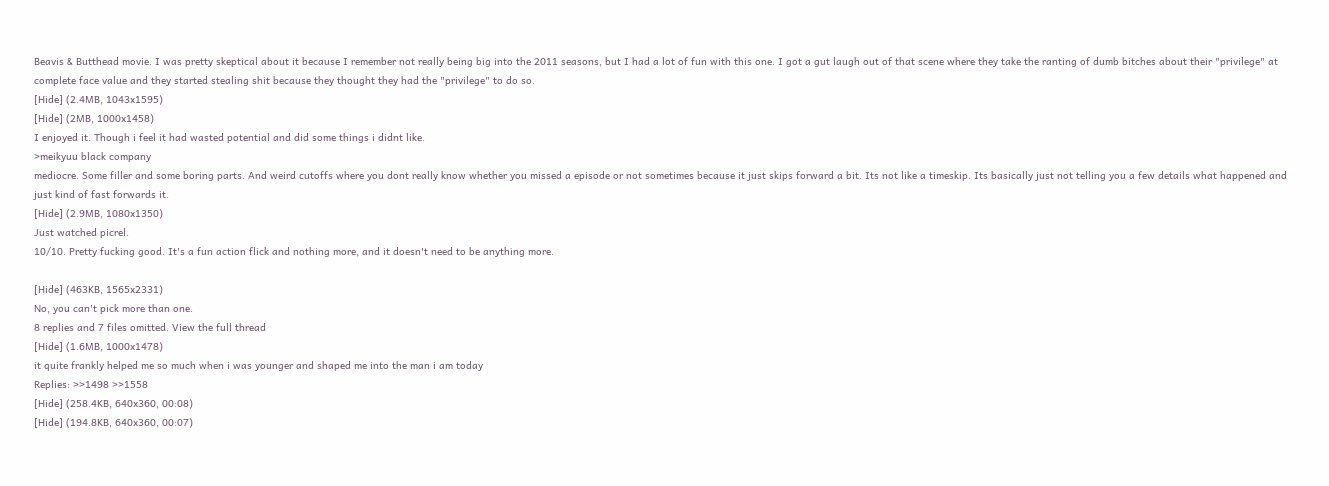Beavis & Butthead movie. I was pretty skeptical about it because I remember not really being big into the 2011 seasons, but I had a lot of fun with this one. I got a gut laugh out of that scene where they take the ranting of dumb bitches about their "privilege" at complete face value and they started stealing shit because they thought they had the "privilege" to do so.
[Hide] (2.4MB, 1043x1595)
[Hide] (2MB, 1000x1458)
I enjoyed it. Though i feel it had wasted potential and did some things i didnt like.
>meikyuu black company
mediocre. Some filler and some boring parts. And weird cutoffs where you dont really know whether you missed a episode or not sometimes because it just skips forward a bit. Its not like a timeskip. Its basically just not telling you a few details what happened and just kind of fast forwards it.
[Hide] (2.9MB, 1080x1350)
Just watched picrel.
10/10. Pretty fucking good. It's a fun action flick and nothing more, and it doesn't need to be anything more.

[Hide] (463KB, 1565x2331)
No, you can't pick more than one.
8 replies and 7 files omitted. View the full thread
[Hide] (1.6MB, 1000x1478)
it quite frankly helped me so much when i was younger and shaped me into the man i am today
Replies: >>1498 >>1558
[Hide] (258.4KB, 640x360, 00:08)
[Hide] (194.8KB, 640x360, 00:07)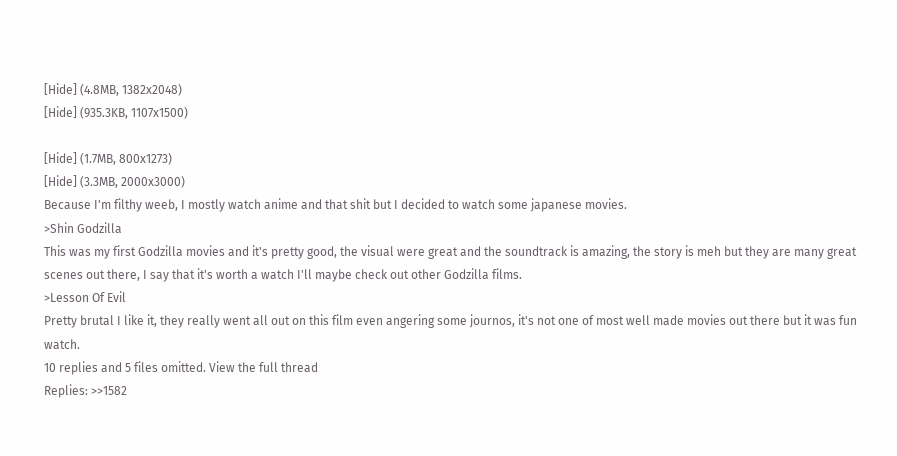[Hide] (4.8MB, 1382x2048)
[Hide] (935.3KB, 1107x1500)

[Hide] (1.7MB, 800x1273)
[Hide] (3.3MB, 2000x3000)
Because I'm filthy weeb, I mostly watch anime and that shit but I decided to watch some japanese movies.
>Shin Godzilla
This was my first Godzilla movies and it's pretty good, the visual were great and the soundtrack is amazing, the story is meh but they are many great scenes out there, I say that it's worth a watch I'll maybe check out other Godzilla films.
>Lesson Of Evil
Pretty brutal I like it, they really went all out on this film even angering some journos, it's not one of most well made movies out there but it was fun watch.
10 replies and 5 files omitted. View the full thread
Replies: >>1582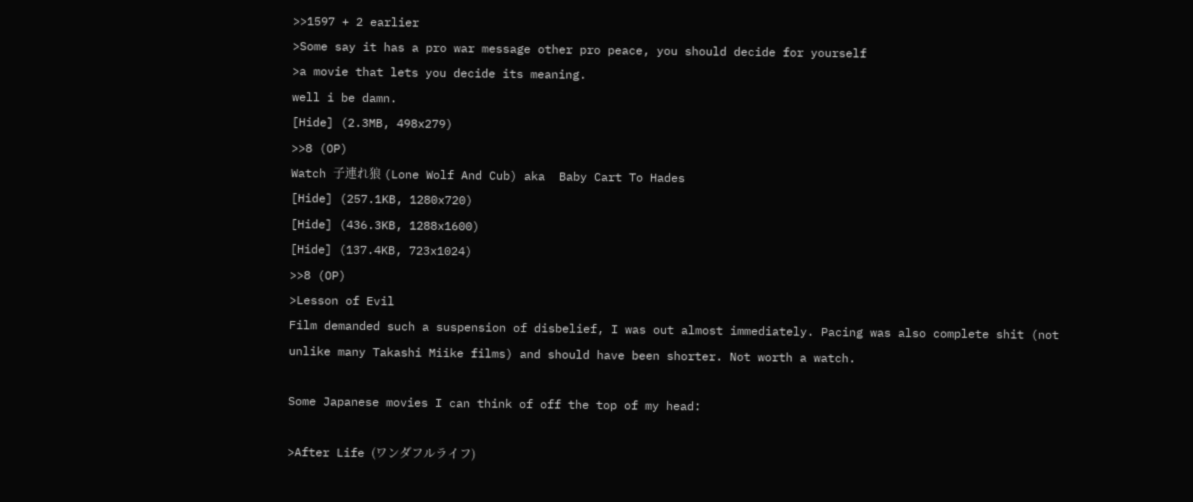>>1597 + 2 earlier
>Some say it has a pro war message other pro peace, you should decide for yourself
>a movie that lets you decide its meaning.
well i be damn.
[Hide] (2.3MB, 498x279)
>>8 (OP)
Watch 子連れ狼 (Lone Wolf And Cub) aka  Baby Cart To Hades
[Hide] (257.1KB, 1280x720)
[Hide] (436.3KB, 1288x1600)
[Hide] (137.4KB, 723x1024)
>>8 (OP)
>Lesson of Evil
Film demanded such a suspension of disbelief, I was out almost immediately. Pacing was also complete shit (not unlike many Takashi Miike films) and should have been shorter. Not worth a watch.

Some Japanese movies I can think of off the top of my head:

>After Life (ワンダフルライフ)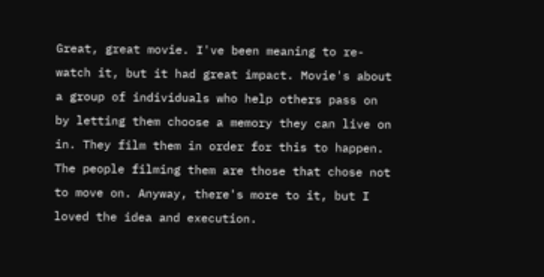Great, great movie. I've been meaning to re-watch it, but it had great impact. Movie's about a group of individuals who help others pass on by letting them choose a memory they can live on in. They film them in order for this to happen. The people filming them are those that chose not to move on. Anyway, there's more to it, but I loved the idea and execution.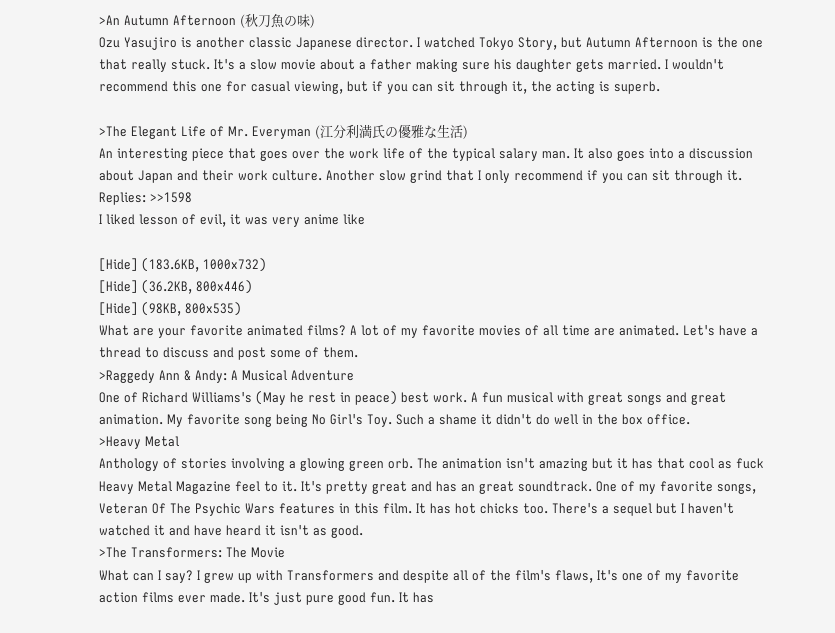>An Autumn Afternoon (秋刀魚の味)
Ozu Yasujiro is another classic Japanese director. I watched Tokyo Story, but Autumn Afternoon is the one that really stuck. It's a slow movie about a father making sure his daughter gets married. I wouldn't recommend this one for casual viewing, but if you can sit through it, the acting is superb.

>The Elegant Life of Mr. Everyman (江分利満氏の優雅な生活)
An interesting piece that goes over the work life of the typical salary man. It also goes into a discussion about Japan and their work culture. Another slow grind that I only recommend if you can sit through it.
Replies: >>1598
I liked lesson of evil, it was very anime like

[Hide] (183.6KB, 1000x732)
[Hide] (36.2KB, 800x446)
[Hide] (98KB, 800x535)
What are your favorite animated films? A lot of my favorite movies of all time are animated. Let's have a thread to discuss and post some of them.
>Raggedy Ann & Andy: A Musical Adventure
One of Richard Williams's (May he rest in peace) best work. A fun musical with great songs and great animation. My favorite song being No Girl's Toy. Such a shame it didn't do well in the box office.
>Heavy Metal
Anthology of stories involving a glowing green orb. The animation isn't amazing but it has that cool as fuck Heavy Metal Magazine feel to it. It's pretty great and has an great soundtrack. One of my favorite songs, Veteran Of The Psychic Wars features in this film. It has hot chicks too. There's a sequel but I haven't watched it and have heard it isn't as good.
>The Transformers: The Movie
What can I say? I grew up with Transformers and despite all of the film's flaws, It's one of my favorite action films ever made. It's just pure good fun. It has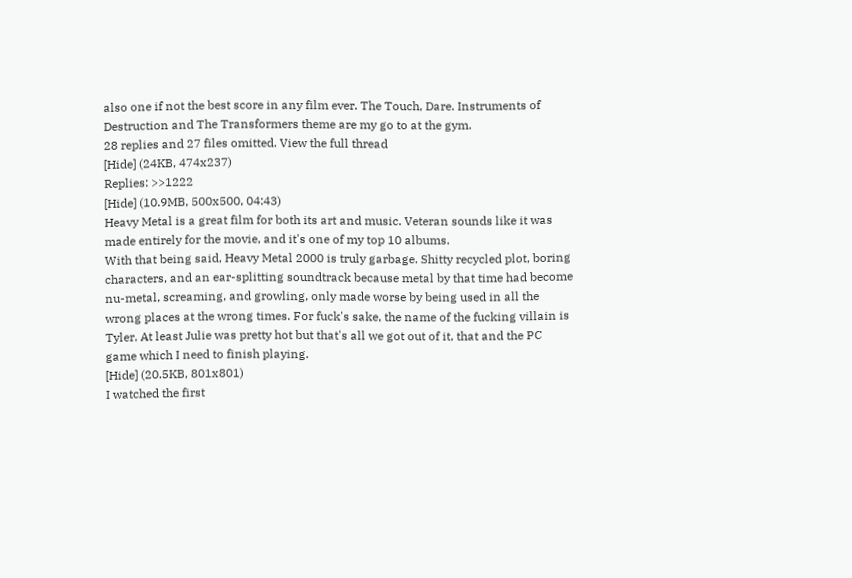also one if not the best score in any film ever. The Touch, Dare. Instruments of Destruction and The Transformers theme are my go to at the gym.
28 replies and 27 files omitted. View the full thread
[Hide] (24KB, 474x237)
Replies: >>1222
[Hide] (10.9MB, 500x500, 04:43)
Heavy Metal is a great film for both its art and music. Veteran sounds like it was made entirely for the movie, and it's one of my top 10 albums.
With that being said, Heavy Metal 2000 is truly garbage. Shitty recycled plot, boring characters, and an ear-splitting soundtrack because metal by that time had become nu-metal, screaming, and growling, only made worse by being used in all the wrong places at the wrong times. For fuck's sake, the name of the fucking villain is Tyler. At least Julie was pretty hot but that's all we got out of it, that and the PC game which I need to finish playing.
[Hide] (20.5KB, 801x801)
I watched the first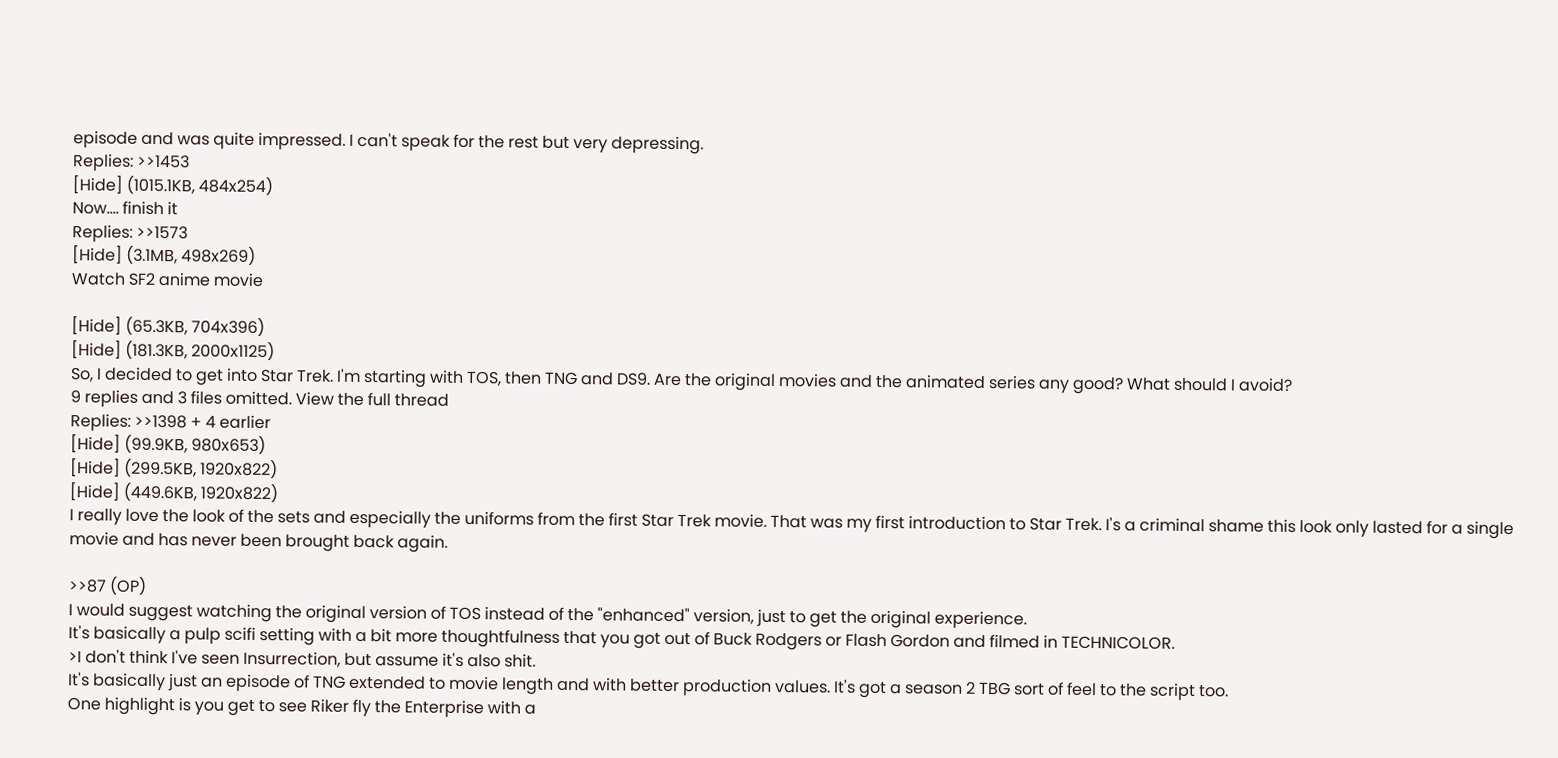episode and was quite impressed. I can't speak for the rest but very depressing.
Replies: >>1453
[Hide] (1015.1KB, 484x254)
Now.... finish it
Replies: >>1573
[Hide] (3.1MB, 498x269)
Watch SF2 anime movie

[Hide] (65.3KB, 704x396)
[Hide] (181.3KB, 2000x1125)
So, I decided to get into Star Trek. I'm starting with TOS, then TNG and DS9. Are the original movies and the animated series any good? What should I avoid?
9 replies and 3 files omitted. View the full thread
Replies: >>1398 + 4 earlier
[Hide] (99.9KB, 980x653)
[Hide] (299.5KB, 1920x822)
[Hide] (449.6KB, 1920x822)
I really love the look of the sets and especially the uniforms from the first Star Trek movie. That was my first introduction to Star Trek. I's a criminal shame this look only lasted for a single movie and has never been brought back again.

>>87 (OP)
I would suggest watching the original version of TOS instead of the "enhanced" version, just to get the original experience.
It's basically a pulp scifi setting with a bit more thoughtfulness that you got out of Buck Rodgers or Flash Gordon and filmed in TECHNICOLOR.
>I don't think I've seen Insurrection, but assume it's also shit.
It's basically just an episode of TNG extended to movie length and with better production values. It's got a season 2 TBG sort of feel to the script too.
One highlight is you get to see Riker fly the Enterprise with a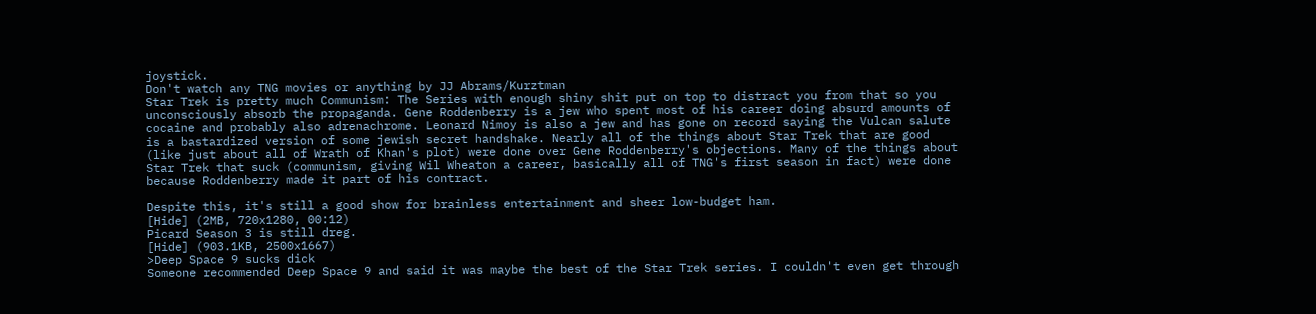joystick.
Don't watch any TNG movies or anything by JJ Abrams/Kurztman
Star Trek is pretty much Communism: The Series with enough shiny shit put on top to distract you from that so you unconsciously absorb the propaganda. Gene Roddenberry is a jew who spent most of his career doing absurd amounts of cocaine and probably also adrenachrome. Leonard Nimoy is also a jew and has gone on record saying the Vulcan salute is a bastardized version of some jewish secret handshake. Nearly all of the things about Star Trek that are good (like just about all of Wrath of Khan's plot) were done over Gene Roddenberry's objections. Many of the things about Star Trek that suck (communism, giving Wil Wheaton a career, basically all of TNG's first season in fact) were done because Roddenberry made it part of his contract.

Despite this, it's still a good show for brainless entertainment and sheer low-budget ham.
[Hide] (2MB, 720x1280, 00:12)
Picard Season 3 is still dreg.
[Hide] (903.1KB, 2500x1667)
>Deep Space 9 sucks dick
Someone recommended Deep Space 9 and said it was maybe the best of the Star Trek series. I couldn't even get through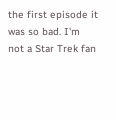the first episode it was so bad. I'm not a Star Trek fan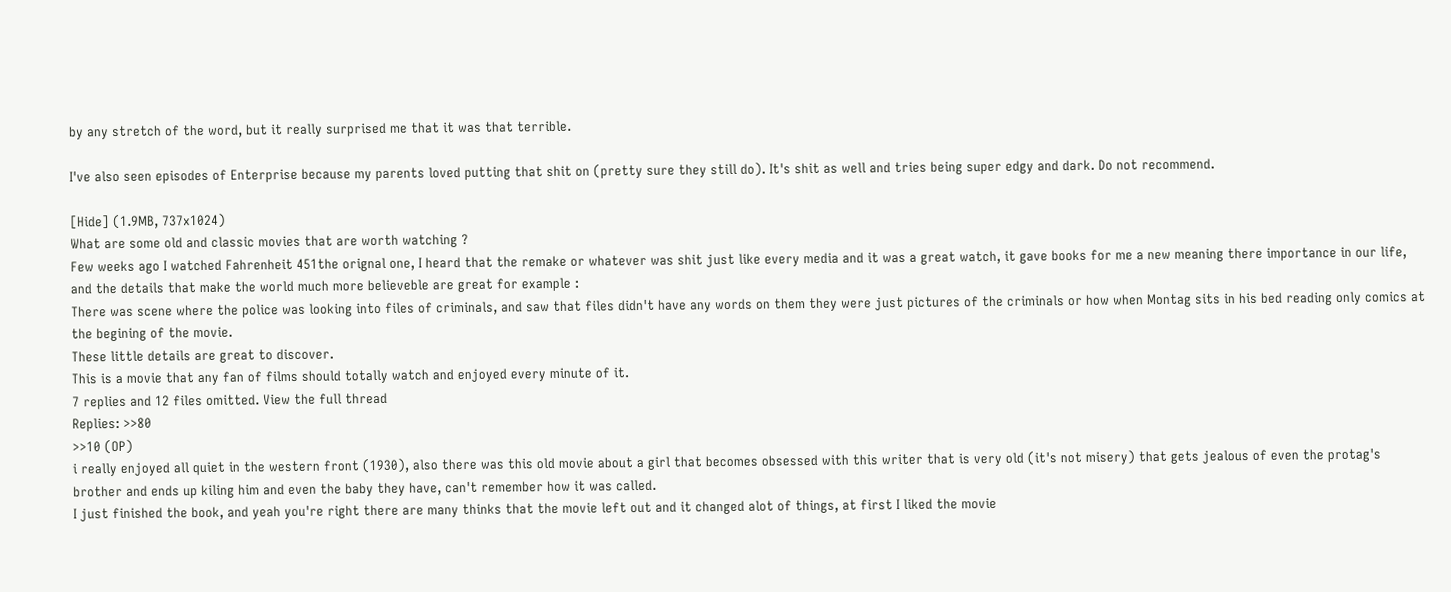by any stretch of the word, but it really surprised me that it was that terrible.

I've also seen episodes of Enterprise because my parents loved putting that shit on (pretty sure they still do). It's shit as well and tries being super edgy and dark. Do not recommend.

[Hide] (1.9MB, 737x1024)
What are some old and classic movies that are worth watching ?
Few weeks ago I watched Fahrenheit 451the orignal one, I heard that the remake or whatever was shit just like every media and it was a great watch, it gave books for me a new meaning there importance in our life, and the details that make the world much more believeble are great for example :
There was scene where the police was looking into files of criminals, and saw that files didn't have any words on them they were just pictures of the criminals or how when Montag sits in his bed reading only comics at the begining of the movie.
These little details are great to discover.
This is a movie that any fan of films should totally watch and enjoyed every minute of it.
7 replies and 12 files omitted. View the full thread
Replies: >>80
>>10 (OP)
i really enjoyed all quiet in the western front (1930), also there was this old movie about a girl that becomes obsessed with this writer that is very old (it's not misery) that gets jealous of even the protag's brother and ends up kiling him and even the baby they have, can't remember how it was called.
I just finished the book, and yeah you're right there are many thinks that the movie left out and it changed alot of things, at first I liked the movie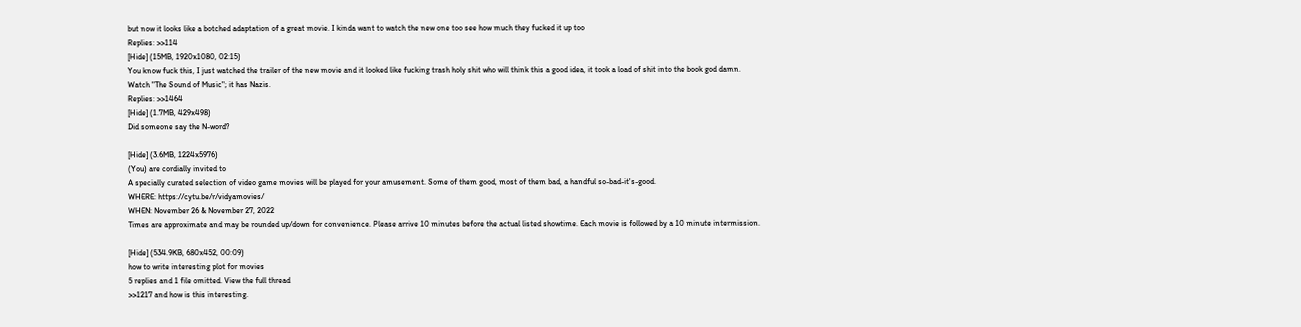but now it looks like a botched adaptation of a great movie. I kinda want to watch the new one too see how much they fucked it up too
Replies: >>114
[Hide] (15MB, 1920x1080, 02:15)
You know fuck this, I just watched the trailer of the new movie and it looked like fucking trash holy shit who will think this a good idea, it took a load of shit into the book god damn.
Watch "The Sound of Music"; it has Nazis.
Replies: >>1464
[Hide] (1.7MB, 429x498)
Did someone say the N-word?

[Hide] (3.6MB, 1224x5976)
(You) are cordially invited to
A specially curated selection of video game movies will be played for your amusement. Some of them good, most of them bad, a handful so-bad-it's-good.
WHERE: https://cytu.be/r/vidyamovies/
WHEN: November 26 & November 27, 2022
Times are approximate and may be rounded up/down for convenience. Please arrive 10 minutes before the actual listed showtime. Each movie is followed by a 10 minute intermission.

[Hide] (534.9KB, 680x452, 00:09)
how to write interesting plot for movies
5 replies and 1 file omitted. View the full thread
>>1217 and how is this interesting.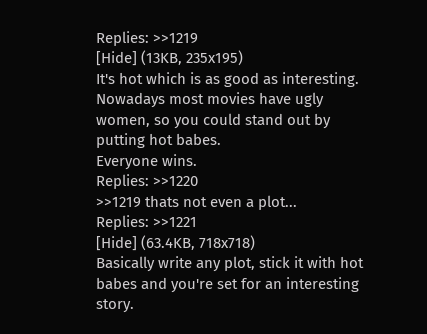Replies: >>1219
[Hide] (13KB, 235x195)
It's hot which is as good as interesting.
Nowadays most movies have ugly women, so you could stand out by putting hot babes.
Everyone wins.
Replies: >>1220
>>1219 thats not even a plot...
Replies: >>1221
[Hide] (63.4KB, 718x718)
Basically write any plot, stick it with hot babes and you're set for an interesting story.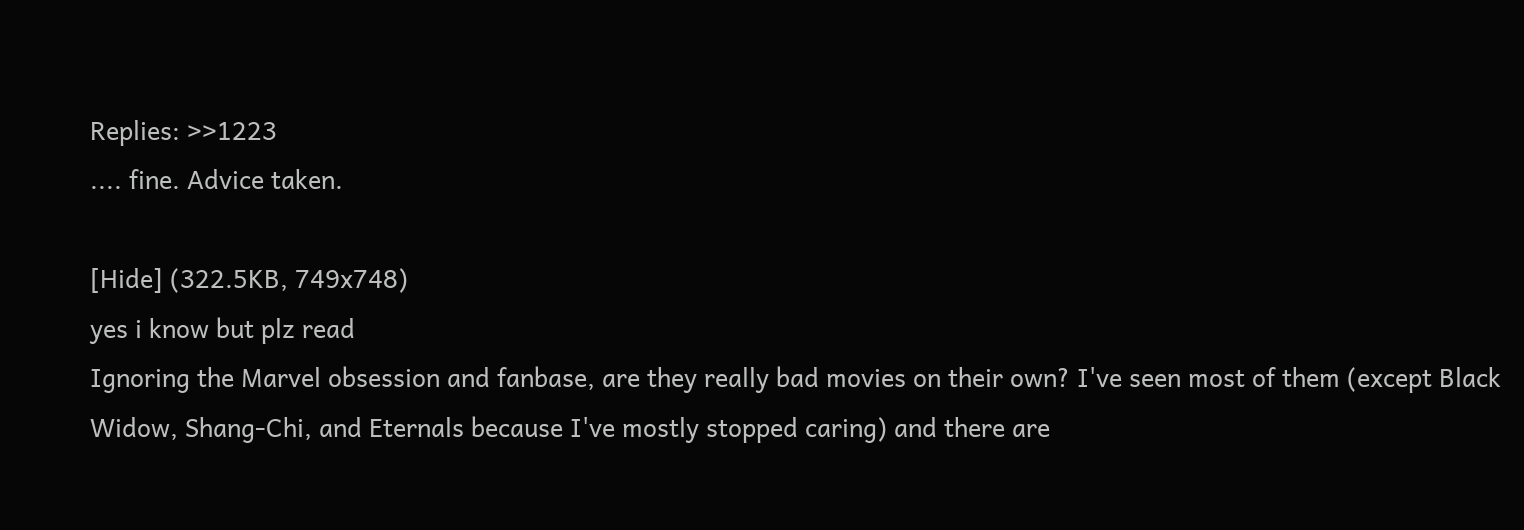Replies: >>1223
.... fine. Advice taken.

[Hide] (322.5KB, 749x748)
yes i know but plz read
Ignoring the Marvel obsession and fanbase, are they really bad movies on their own? I've seen most of them (except Black Widow, Shang-Chi, and Eternals because I've mostly stopped caring) and there are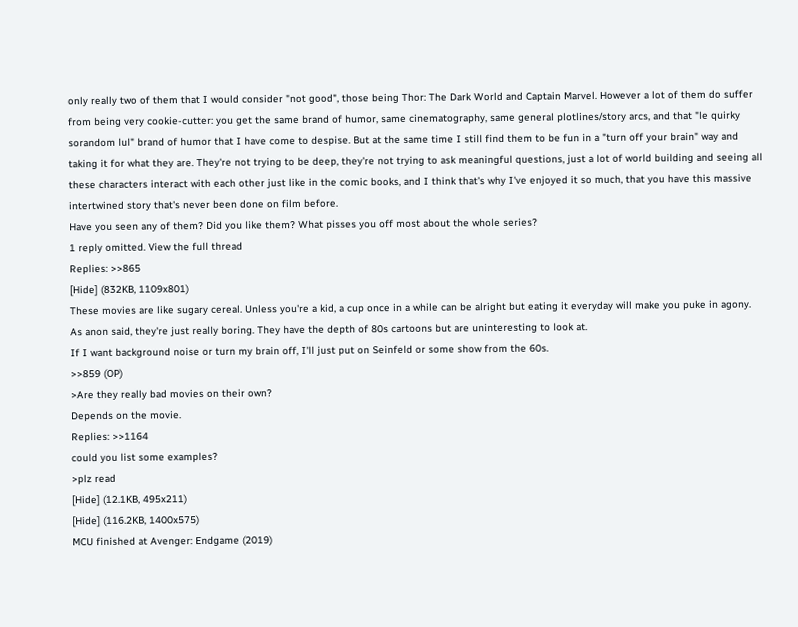only really two of them that I would consider "not good", those being Thor: The Dark World and Captain Marvel. However a lot of them do suffer from being very cookie-cutter: you get the same brand of humor, same cinematography, same general plotlines/story arcs, and that "le quirky sorandom lul" brand of humor that I have come to despise. But at the same time I still find them to be fun in a "turn off your brain" way and taking it for what they are. They're not trying to be deep, they're not trying to ask meaningful questions, just a lot of world building and seeing all these characters interact with each other just like in the comic books, and I think that's why I've enjoyed it so much, that you have this massive intertwined story that's never been done on film before.
Have you seen any of them? Did you like them? What pisses you off most about the whole series?
1 reply omitted. View the full thread
Replies: >>865
[Hide] (832KB, 1109x801)
These movies are like sugary cereal. Unless you're a kid, a cup once in a while can be alright but eating it everyday will make you puke in agony.
As anon said, they're just really boring. They have the depth of 80s cartoons but are uninteresting to look at.
If I want background noise or turn my brain off, I'll just put on Seinfeld or some show from the 60s.
>>859 (OP)
>Are they really bad movies on their own?
Depends on the movie.
Replies: >>1164
could you list some examples?
>plz read
[Hide] (12.1KB, 495x211)
[Hide] (116.2KB, 1400x575)
MCU finished at Avenger: Endgame (2019)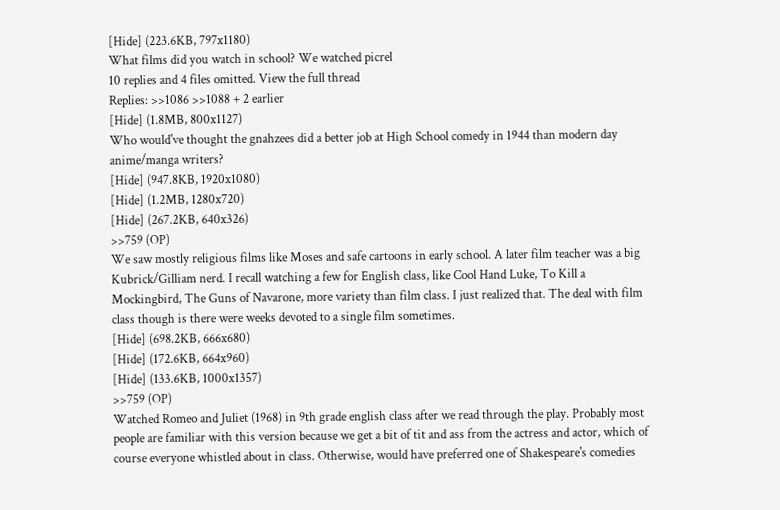[Hide] (223.6KB, 797x1180)
What films did you watch in school? We watched picrel
10 replies and 4 files omitted. View the full thread
Replies: >>1086 >>1088 + 2 earlier
[Hide] (1.8MB, 800x1127)
Who would've thought the gnahzees did a better job at High School comedy in 1944 than modern day anime/manga writers?
[Hide] (947.8KB, 1920x1080)
[Hide] (1.2MB, 1280x720)
[Hide] (267.2KB, 640x326)
>>759 (OP)
We saw mostly religious films like Moses and safe cartoons in early school. A later film teacher was a big Kubrick/Gilliam nerd. I recall watching a few for English class, like Cool Hand Luke, To Kill a Mockingbird, The Guns of Navarone, more variety than film class. I just realized that. The deal with film class though is there were weeks devoted to a single film sometimes.
[Hide] (698.2KB, 666x680)
[Hide] (172.6KB, 664x960)
[Hide] (133.6KB, 1000x1357)
>>759 (OP)
Watched Romeo and Juliet (1968) in 9th grade english class after we read through the play. Probably most people are familiar with this version because we get a bit of tit and ass from the actress and actor, which of course everyone whistled about in class. Otherwise, would have preferred one of Shakespeare's comedies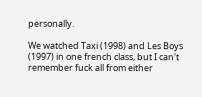personally.

We watched Taxi (1998) and Les Boys (1997) in one french class, but I can't remember fuck all from either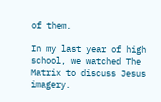of them.

In my last year of high school, we watched The Matrix to discuss Jesus imagery.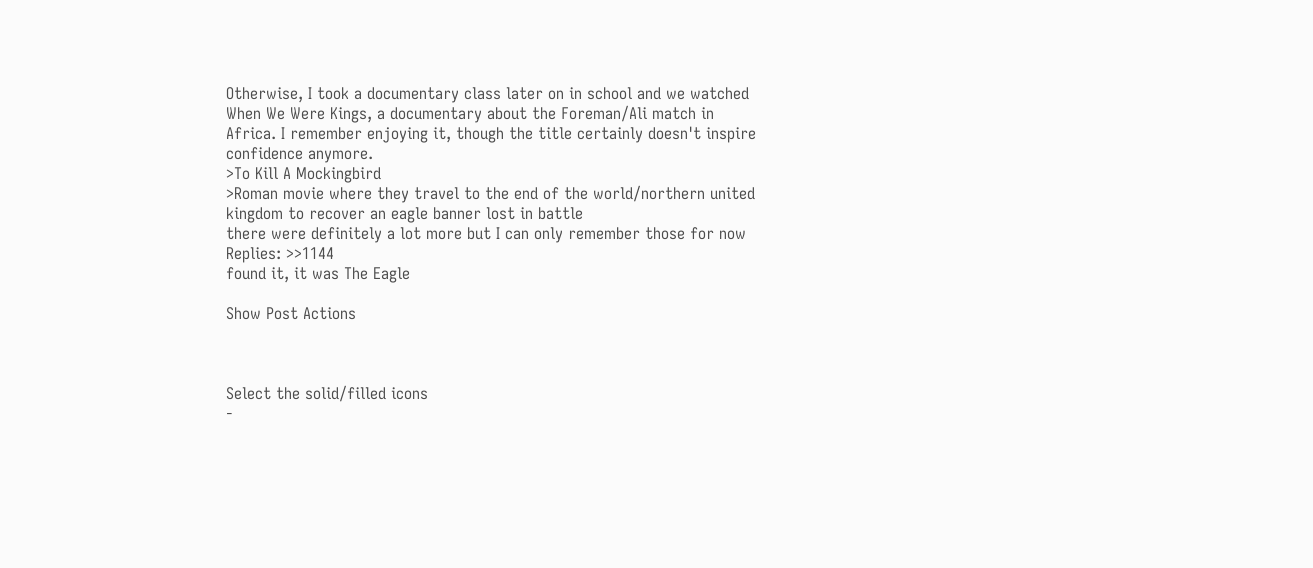Otherwise, I took a documentary class later on in school and we watched When We Were Kings, a documentary about the Foreman/Ali match in Africa. I remember enjoying it, though the title certainly doesn't inspire confidence anymore.
>To Kill A Mockingbird
>Roman movie where they travel to the end of the world/northern united kingdom to recover an eagle banner lost in battle
there were definitely a lot more but I can only remember those for now
Replies: >>1144
found it, it was The Eagle

Show Post Actions



Select the solid/filled icons
-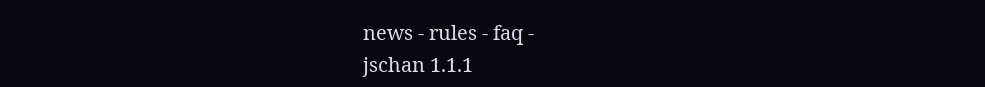news - rules - faq -
jschan 1.1.1